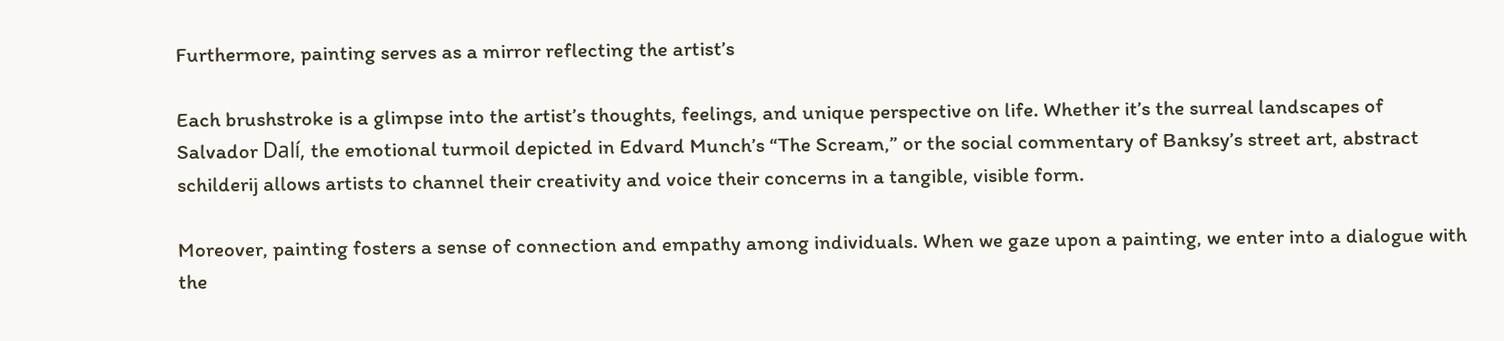Furthermore, painting serves as a mirror reflecting the artist’s

Each brushstroke is a glimpse into the artist’s thoughts, feelings, and unique perspective on life. Whether it’s the surreal landscapes of Salvador Dalí, the emotional turmoil depicted in Edvard Munch’s “The Scream,” or the social commentary of Banksy’s street art, abstract schilderij allows artists to channel their creativity and voice their concerns in a tangible, visible form.

Moreover, painting fosters a sense of connection and empathy among individuals. When we gaze upon a painting, we enter into a dialogue with the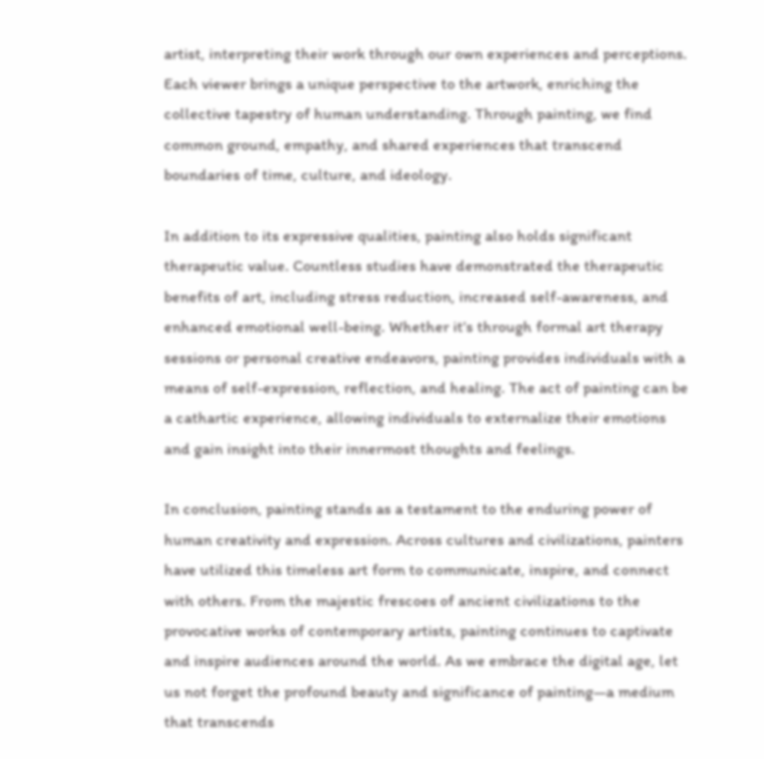artist, interpreting their work through our own experiences and perceptions. Each viewer brings a unique perspective to the artwork, enriching the collective tapestry of human understanding. Through painting, we find common ground, empathy, and shared experiences that transcend boundaries of time, culture, and ideology.

In addition to its expressive qualities, painting also holds significant therapeutic value. Countless studies have demonstrated the therapeutic benefits of art, including stress reduction, increased self-awareness, and enhanced emotional well-being. Whether it’s through formal art therapy sessions or personal creative endeavors, painting provides individuals with a means of self-expression, reflection, and healing. The act of painting can be a cathartic experience, allowing individuals to externalize their emotions and gain insight into their innermost thoughts and feelings.

In conclusion, painting stands as a testament to the enduring power of human creativity and expression. Across cultures and civilizations, painters have utilized this timeless art form to communicate, inspire, and connect with others. From the majestic frescoes of ancient civilizations to the provocative works of contemporary artists, painting continues to captivate and inspire audiences around the world. As we embrace the digital age, let us not forget the profound beauty and significance of painting—a medium that transcends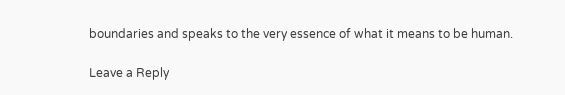boundaries and speaks to the very essence of what it means to be human.

Leave a Reply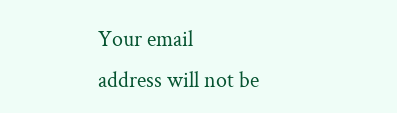Your email address will not be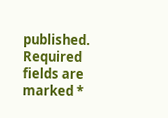published. Required fields are marked *